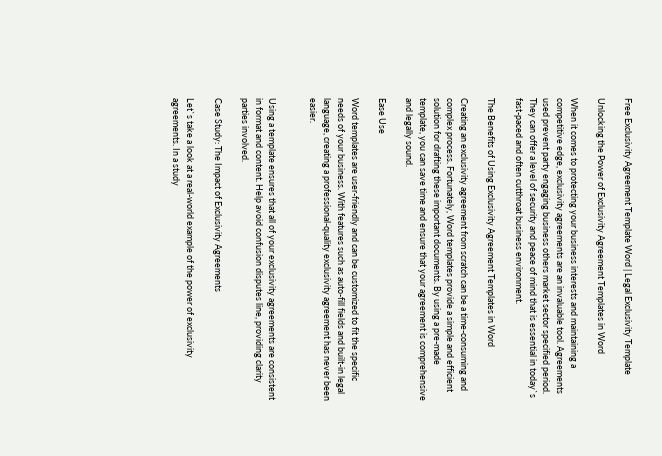Free Exclusivity Agreement Template Word | Legal Exclusivity Template

Unlocking the Power of Exclusivity Agreement Templates in Word

When it comes to protecting your business interests and maintaining a competitive edge, exclusivity agreements are an invaluable tool. Agreements used prevent party engaging business others market sector specified period. They can offer a level of security and peace of mind that is essential in today`s fast-paced and often cutthroat business environment.

The Benefits of Using Exclusivity Agreement Templates in Word

Creating an exclusivity agreement from scratch can be a time-consuming and complex process. Fortunately, Word templates provide a simple and efficient solution for drafting these important documents. By using a pre-made template, you can save time and ensure that your agreement is comprehensive and legally sound.

Ease Use

Word templates are user-friendly and can be customized to fit the specific needs of your business. With features such as auto-fill fields and built-in legal language, creating a professional-quality exclusivity agreement has never been easier.


Using a template ensures that all of your exclusivity agreements are consistent in format and content. Help avoid confusion disputes line, providing clarity parties involved.

Case Study: The Impact of Exclusivity Agreements

Let`s take a look at a real-world example of the power of exclusivity agreements. In a study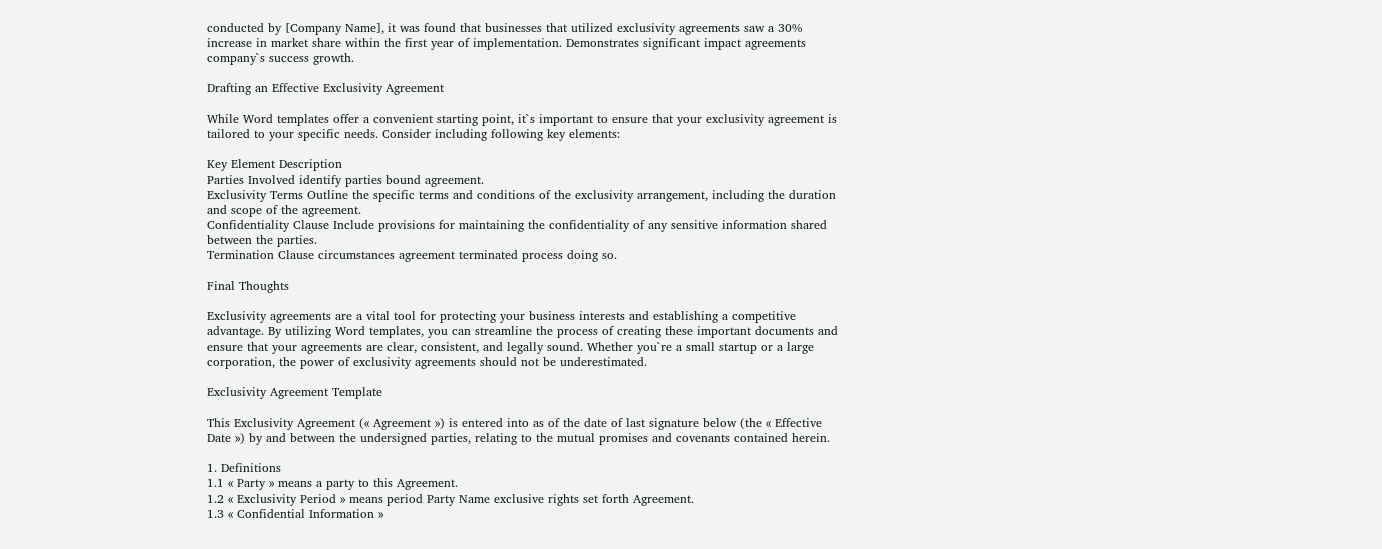conducted by [Company Name], it was found that businesses that utilized exclusivity agreements saw a 30% increase in market share within the first year of implementation. Demonstrates significant impact agreements company`s success growth.

Drafting an Effective Exclusivity Agreement

While Word templates offer a convenient starting point, it`s important to ensure that your exclusivity agreement is tailored to your specific needs. Consider including following key elements:

Key Element Description
Parties Involved identify parties bound agreement.
Exclusivity Terms Outline the specific terms and conditions of the exclusivity arrangement, including the duration and scope of the agreement.
Confidentiality Clause Include provisions for maintaining the confidentiality of any sensitive information shared between the parties.
Termination Clause circumstances agreement terminated process doing so.

Final Thoughts

Exclusivity agreements are a vital tool for protecting your business interests and establishing a competitive advantage. By utilizing Word templates, you can streamline the process of creating these important documents and ensure that your agreements are clear, consistent, and legally sound. Whether you`re a small startup or a large corporation, the power of exclusivity agreements should not be underestimated.

Exclusivity Agreement Template

This Exclusivity Agreement (« Agreement ») is entered into as of the date of last signature below (the « Effective Date ») by and between the undersigned parties, relating to the mutual promises and covenants contained herein.

1. Definitions
1.1 « Party » means a party to this Agreement.
1.2 « Exclusivity Period » means period Party Name exclusive rights set forth Agreement.
1.3 « Confidential Information »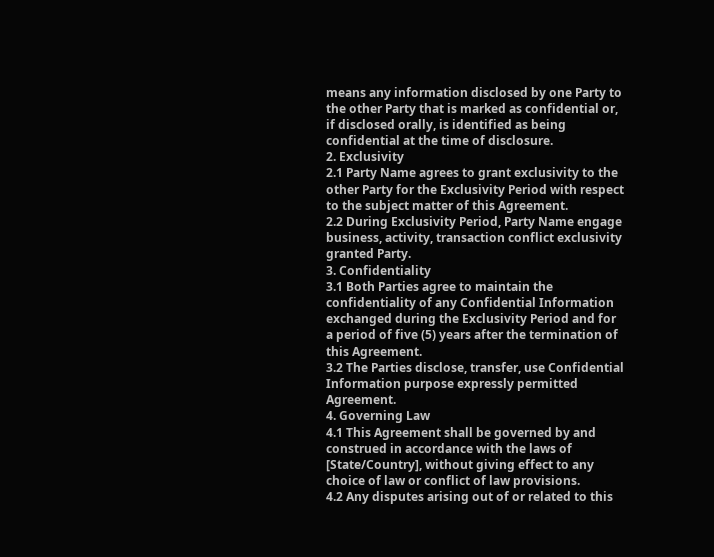means any information disclosed by one Party to the other Party that is marked as confidential or, if disclosed orally, is identified as being confidential at the time of disclosure.
2. Exclusivity
2.1 Party Name agrees to grant exclusivity to the other Party for the Exclusivity Period with respect to the subject matter of this Agreement.
2.2 During Exclusivity Period, Party Name engage business, activity, transaction conflict exclusivity granted Party.
3. Confidentiality
3.1 Both Parties agree to maintain the confidentiality of any Confidential Information exchanged during the Exclusivity Period and for a period of five (5) years after the termination of this Agreement.
3.2 The Parties disclose, transfer, use Confidential Information purpose expressly permitted Agreement.
4. Governing Law
4.1 This Agreement shall be governed by and construed in accordance with the laws of [State/Country], without giving effect to any choice of law or conflict of law provisions.
4.2 Any disputes arising out of or related to this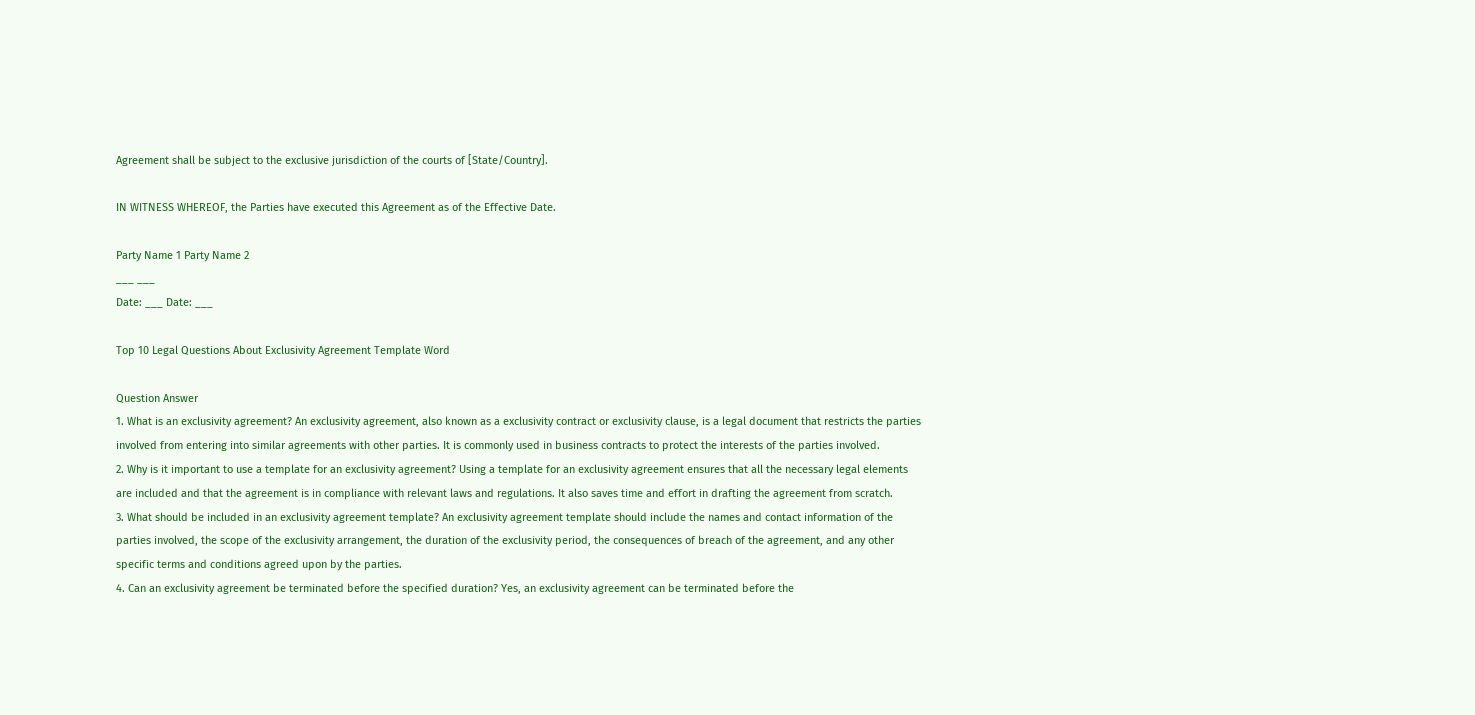Agreement shall be subject to the exclusive jurisdiction of the courts of [State/Country].

IN WITNESS WHEREOF, the Parties have executed this Agreement as of the Effective Date.

Party Name 1 Party Name 2
___ ___
Date: ___ Date: ___

Top 10 Legal Questions About Exclusivity Agreement Template Word

Question Answer
1. What is an exclusivity agreement? An exclusivity agreement, also known as a exclusivity contract or exclusivity clause, is a legal document that restricts the parties involved from entering into similar agreements with other parties. It is commonly used in business contracts to protect the interests of the parties involved.
2. Why is it important to use a template for an exclusivity agreement? Using a template for an exclusivity agreement ensures that all the necessary legal elements are included and that the agreement is in compliance with relevant laws and regulations. It also saves time and effort in drafting the agreement from scratch.
3. What should be included in an exclusivity agreement template? An exclusivity agreement template should include the names and contact information of the parties involved, the scope of the exclusivity arrangement, the duration of the exclusivity period, the consequences of breach of the agreement, and any other specific terms and conditions agreed upon by the parties.
4. Can an exclusivity agreement be terminated before the specified duration? Yes, an exclusivity agreement can be terminated before the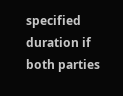specified duration if both parties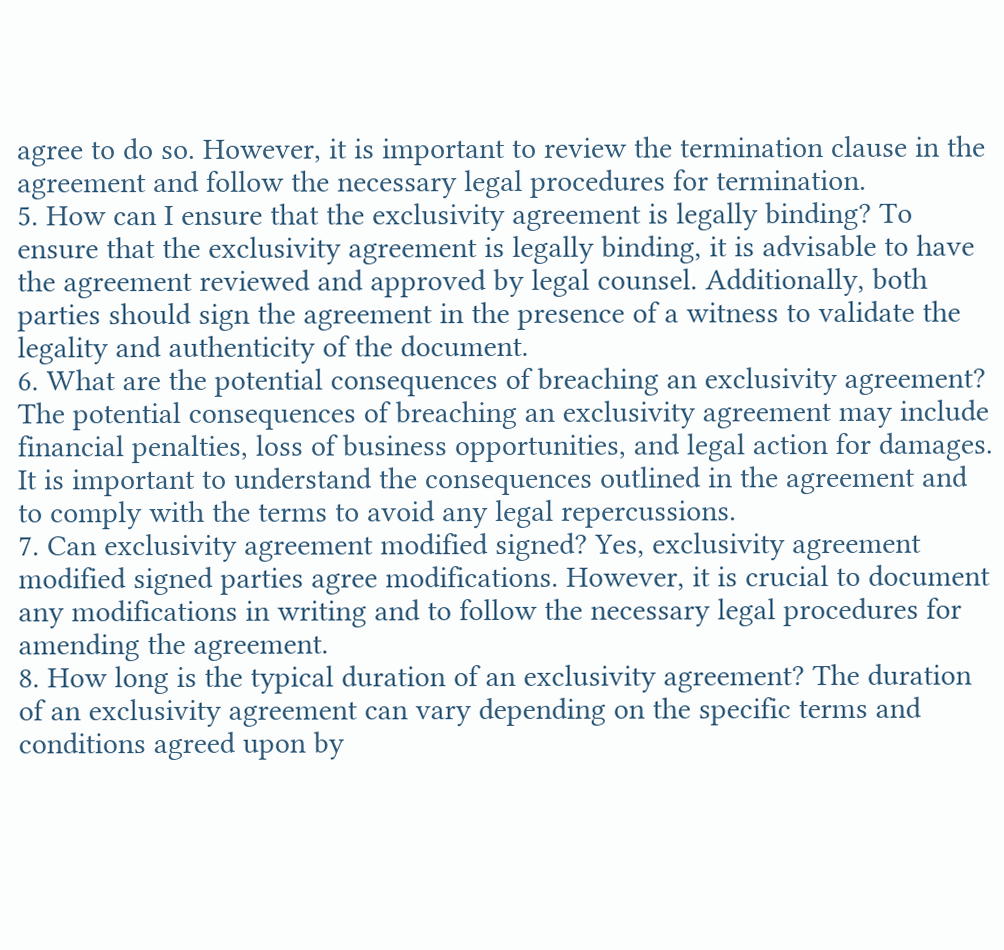agree to do so. However, it is important to review the termination clause in the agreement and follow the necessary legal procedures for termination.
5. How can I ensure that the exclusivity agreement is legally binding? To ensure that the exclusivity agreement is legally binding, it is advisable to have the agreement reviewed and approved by legal counsel. Additionally, both parties should sign the agreement in the presence of a witness to validate the legality and authenticity of the document.
6. What are the potential consequences of breaching an exclusivity agreement? The potential consequences of breaching an exclusivity agreement may include financial penalties, loss of business opportunities, and legal action for damages. It is important to understand the consequences outlined in the agreement and to comply with the terms to avoid any legal repercussions.
7. Can exclusivity agreement modified signed? Yes, exclusivity agreement modified signed parties agree modifications. However, it is crucial to document any modifications in writing and to follow the necessary legal procedures for amending the agreement.
8. How long is the typical duration of an exclusivity agreement? The duration of an exclusivity agreement can vary depending on the specific terms and conditions agreed upon by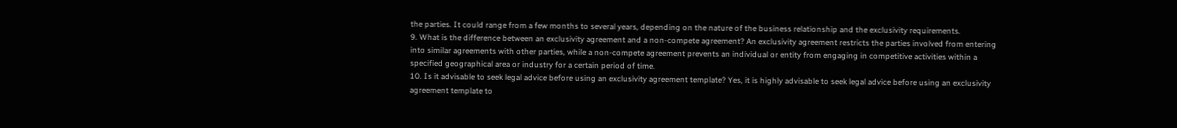the parties. It could range from a few months to several years, depending on the nature of the business relationship and the exclusivity requirements.
9. What is the difference between an exclusivity agreement and a non-compete agreement? An exclusivity agreement restricts the parties involved from entering into similar agreements with other parties, while a non-compete agreement prevents an individual or entity from engaging in competitive activities within a specified geographical area or industry for a certain period of time.
10. Is it advisable to seek legal advice before using an exclusivity agreement template? Yes, it is highly advisable to seek legal advice before using an exclusivity agreement template to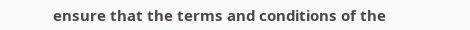ensure that the terms and conditions of the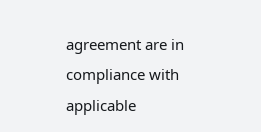agreement are in compliance with applicable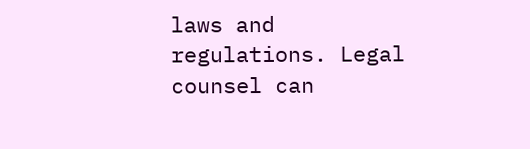laws and regulations. Legal counsel can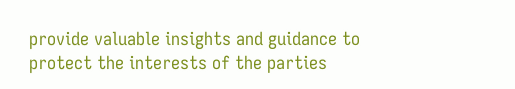provide valuable insights and guidance to protect the interests of the parties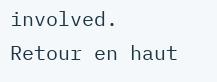involved.
Retour en haut